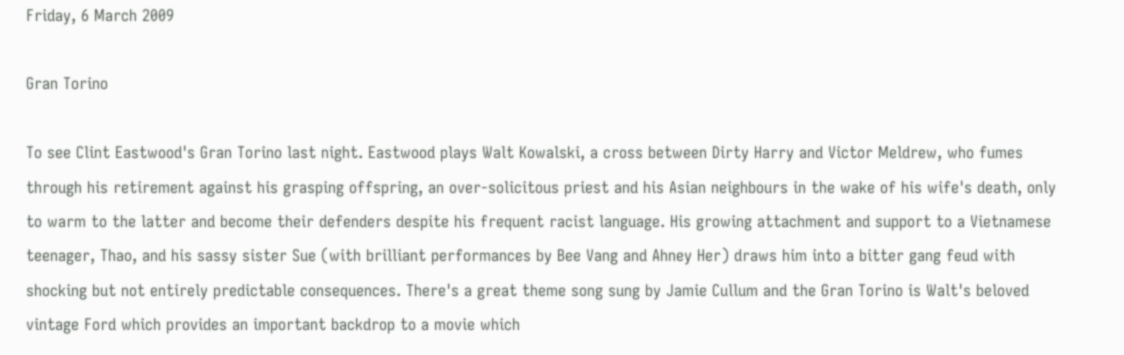Friday, 6 March 2009

Gran Torino

To see Clint Eastwood's Gran Torino last night. Eastwood plays Walt Kowalski, a cross between Dirty Harry and Victor Meldrew, who fumes through his retirement against his grasping offspring, an over-solicitous priest and his Asian neighbours in the wake of his wife's death, only to warm to the latter and become their defenders despite his frequent racist language. His growing attachment and support to a Vietnamese teenager, Thao, and his sassy sister Sue (with brilliant performances by Bee Vang and Ahney Her) draws him into a bitter gang feud with shocking but not entirely predictable consequences. There's a great theme song sung by Jamie Cullum and the Gran Torino is Walt's beloved vintage Ford which provides an important backdrop to a movie which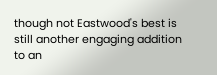though not Eastwood's best is still another engaging addition to an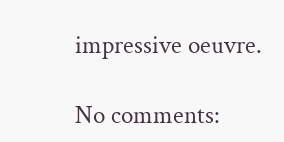impressive oeuvre.

No comments: